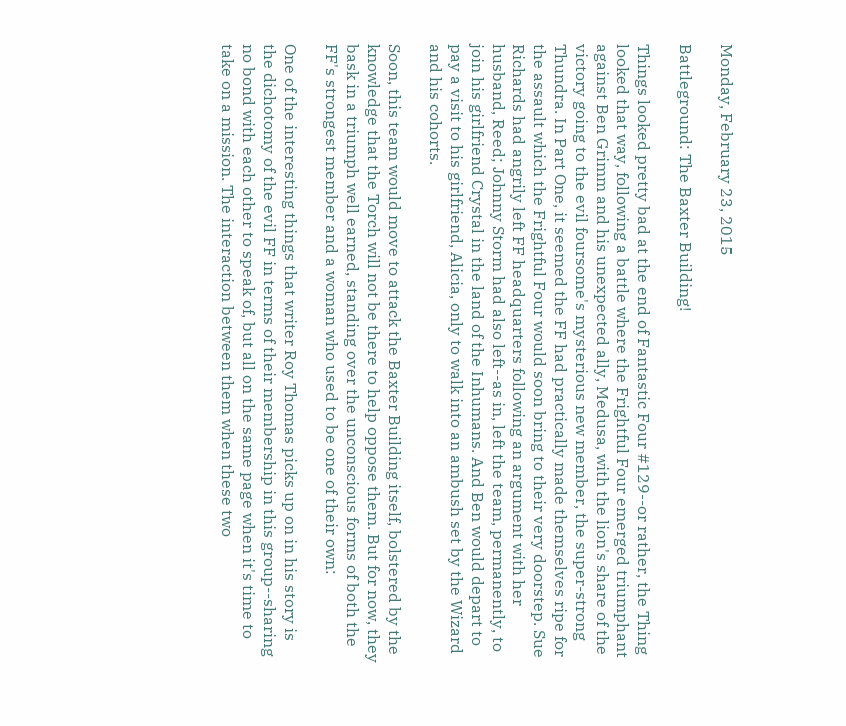Monday, February 23, 2015

Battleground: The Baxter Building!

Things looked pretty bad at the end of Fantastic Four #129--or rather, the Thing looked that way, following a battle where the Frightful Four emerged triumphant against Ben Grimm and his unexpected ally, Medusa, with the lion's share of the victory going to the evil foursome's mysterious new member, the super-strong Thundra. In Part One, it seemed the FF had practically made themselves ripe for the assault which the Frightful Four would soon bring to their very doorstep. Sue Richards had angrily left FF headquarters following an argument with her husband, Reed; Johnny Storm had also left--as in, left the team, permanently, to join his girlfriend Crystal in the land of the Inhumans. And Ben would depart to pay a visit to his girlfriend, Alicia, only to walk into an ambush set by the Wizard and his cohorts.

Soon, this team would move to attack the Baxter Building itself, bolstered by the knowledge that the Torch will not be there to help oppose them. But for now, they bask in a triumph well earned, standing over the unconscious forms of both the FF's strongest member and a woman who used to be one of their own:

One of the interesting things that writer Roy Thomas picks up on in his story is the dichotomy of the evil FF in terms of their membership in this group--sharing no bond with each other to speak of, but all on the same page when it's time to take on a mission. The interaction between them when these two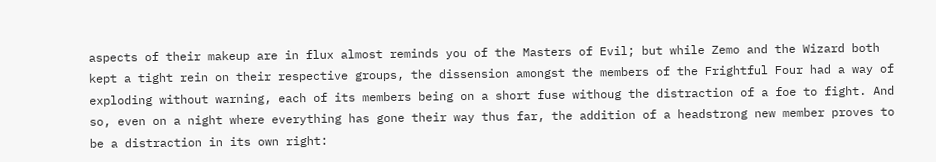aspects of their makeup are in flux almost reminds you of the Masters of Evil; but while Zemo and the Wizard both kept a tight rein on their respective groups, the dissension amongst the members of the Frightful Four had a way of exploding without warning, each of its members being on a short fuse withoug the distraction of a foe to fight. And so, even on a night where everything has gone their way thus far, the addition of a headstrong new member proves to be a distraction in its own right: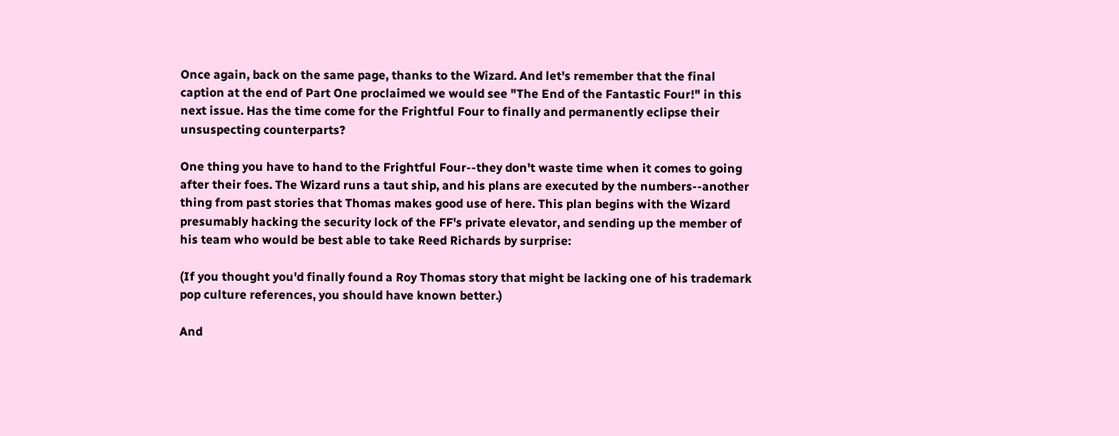Once again, back on the same page, thanks to the Wizard. And let's remember that the final caption at the end of Part One proclaimed we would see "The End of the Fantastic Four!" in this next issue. Has the time come for the Frightful Four to finally and permanently eclipse their unsuspecting counterparts?

One thing you have to hand to the Frightful Four--they don't waste time when it comes to going after their foes. The Wizard runs a taut ship, and his plans are executed by the numbers--another thing from past stories that Thomas makes good use of here. This plan begins with the Wizard presumably hacking the security lock of the FF's private elevator, and sending up the member of his team who would be best able to take Reed Richards by surprise:

(If you thought you'd finally found a Roy Thomas story that might be lacking one of his trademark pop culture references, you should have known better.)

And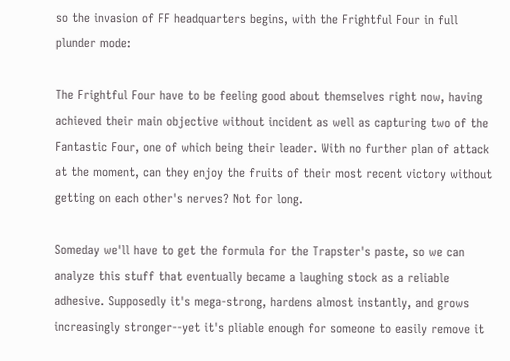so the invasion of FF headquarters begins, with the Frightful Four in full plunder mode:

The Frightful Four have to be feeling good about themselves right now, having achieved their main objective without incident as well as capturing two of the Fantastic Four, one of which being their leader. With no further plan of attack at the moment, can they enjoy the fruits of their most recent victory without getting on each other's nerves? Not for long.

Someday we'll have to get the formula for the Trapster's paste, so we can analyze this stuff that eventually became a laughing stock as a reliable adhesive. Supposedly it's mega-strong, hardens almost instantly, and grows increasingly stronger--yet it's pliable enough for someone to easily remove it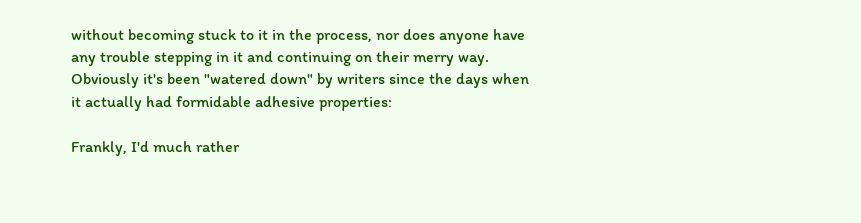without becoming stuck to it in the process, nor does anyone have any trouble stepping in it and continuing on their merry way. Obviously it's been "watered down" by writers since the days when it actually had formidable adhesive properties:

Frankly, I'd much rather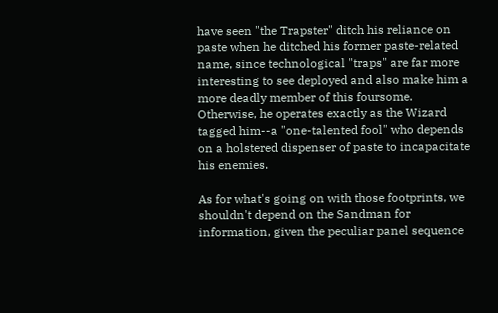have seen "the Trapster" ditch his reliance on paste when he ditched his former paste-related name, since technological "traps" are far more interesting to see deployed and also make him a more deadly member of this foursome. Otherwise, he operates exactly as the Wizard tagged him--a "one-talented fool" who depends on a holstered dispenser of paste to incapacitate his enemies.

As for what's going on with those footprints, we shouldn't depend on the Sandman for information, given the peculiar panel sequence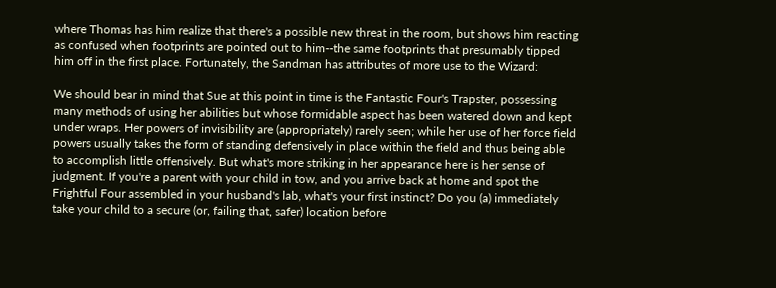where Thomas has him realize that there's a possible new threat in the room, but shows him reacting as confused when footprints are pointed out to him--the same footprints that presumably tipped him off in the first place. Fortunately, the Sandman has attributes of more use to the Wizard:

We should bear in mind that Sue at this point in time is the Fantastic Four's Trapster, possessing many methods of using her abilities but whose formidable aspect has been watered down and kept under wraps. Her powers of invisibility are (appropriately) rarely seen; while her use of her force field powers usually takes the form of standing defensively in place within the field and thus being able to accomplish little offensively. But what's more striking in her appearance here is her sense of judgment. If you're a parent with your child in tow, and you arrive back at home and spot the Frightful Four assembled in your husband's lab, what's your first instinct? Do you (a) immediately take your child to a secure (or, failing that, safer) location before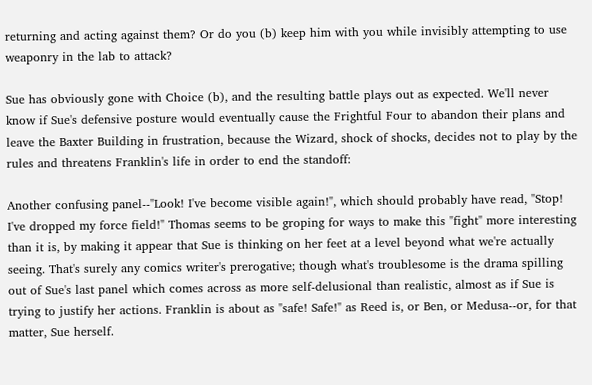returning and acting against them? Or do you (b) keep him with you while invisibly attempting to use weaponry in the lab to attack?

Sue has obviously gone with Choice (b), and the resulting battle plays out as expected. We'll never know if Sue's defensive posture would eventually cause the Frightful Four to abandon their plans and leave the Baxter Building in frustration, because the Wizard, shock of shocks, decides not to play by the rules and threatens Franklin's life in order to end the standoff:

Another confusing panel--"Look! I've become visible again!", which should probably have read, "Stop! I've dropped my force field!" Thomas seems to be groping for ways to make this "fight" more interesting than it is, by making it appear that Sue is thinking on her feet at a level beyond what we're actually seeing. That's surely any comics writer's prerogative; though what's troublesome is the drama spilling out of Sue's last panel which comes across as more self-delusional than realistic, almost as if Sue is trying to justify her actions. Franklin is about as "safe! Safe!" as Reed is, or Ben, or Medusa--or, for that matter, Sue herself.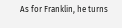As for Franklin, he turns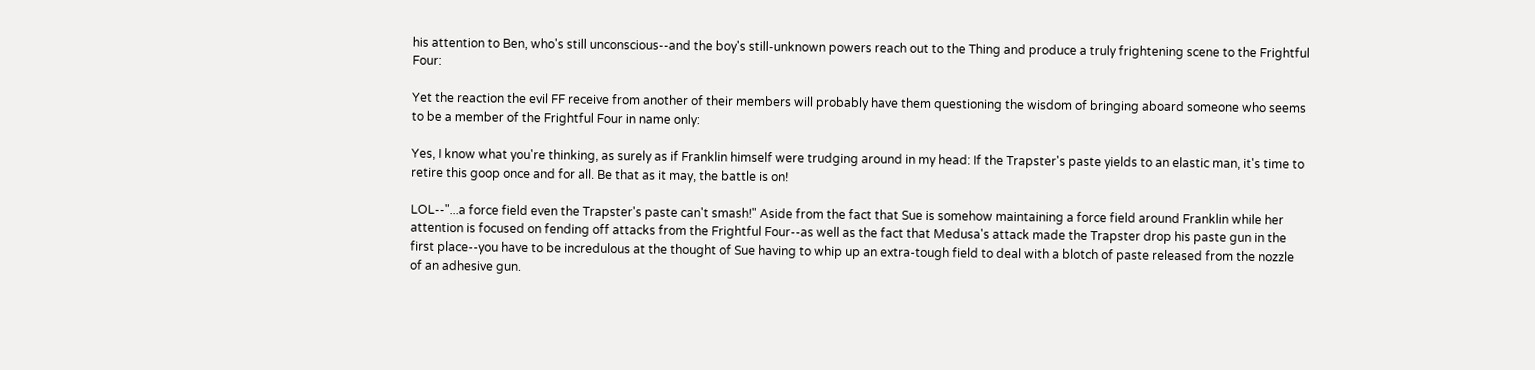his attention to Ben, who's still unconscious--and the boy's still-unknown powers reach out to the Thing and produce a truly frightening scene to the Frightful Four:

Yet the reaction the evil FF receive from another of their members will probably have them questioning the wisdom of bringing aboard someone who seems to be a member of the Frightful Four in name only:

Yes, I know what you're thinking, as surely as if Franklin himself were trudging around in my head: If the Trapster's paste yields to an elastic man, it's time to retire this goop once and for all. Be that as it may, the battle is on!

LOL--"...a force field even the Trapster's paste can't smash!" Aside from the fact that Sue is somehow maintaining a force field around Franklin while her attention is focused on fending off attacks from the Frightful Four--as well as the fact that Medusa's attack made the Trapster drop his paste gun in the first place--you have to be incredulous at the thought of Sue having to whip up an extra-tough field to deal with a blotch of paste released from the nozzle of an adhesive gun.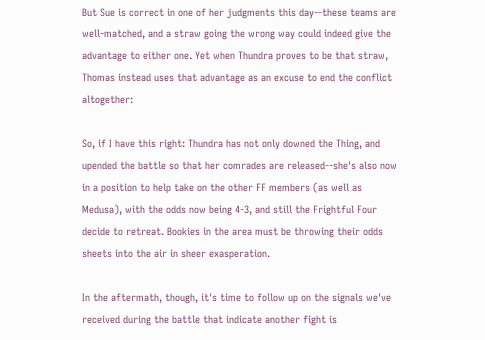But Sue is correct in one of her judgments this day--these teams are well-matched, and a straw going the wrong way could indeed give the advantage to either one. Yet when Thundra proves to be that straw, Thomas instead uses that advantage as an excuse to end the conflict altogether:

So, if I have this right: Thundra has not only downed the Thing, and upended the battle so that her comrades are released--she's also now in a position to help take on the other FF members (as well as Medusa), with the odds now being 4-3, and still the Frightful Four decide to retreat. Bookies in the area must be throwing their odds sheets into the air in sheer exasperation.

In the aftermath, though, it's time to follow up on the signals we've received during the battle that indicate another fight is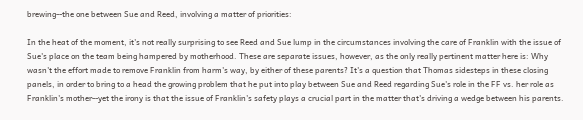brewing--the one between Sue and Reed, involving a matter of priorities:

In the heat of the moment, it's not really surprising to see Reed and Sue lump in the circumstances involving the care of Franklin with the issue of Sue's place on the team being hampered by motherhood. These are separate issues, however, as the only really pertinent matter here is: Why wasn't the effort made to remove Franklin from harm's way, by either of these parents? It's a question that Thomas sidesteps in these closing panels, in order to bring to a head the growing problem that he put into play between Sue and Reed regarding Sue's role in the FF vs. her role as Franklin's mother--yet the irony is that the issue of Franklin's safety plays a crucial part in the matter that's driving a wedge between his parents.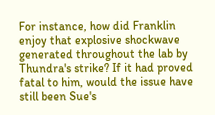For instance, how did Franklin enjoy that explosive shockwave generated throughout the lab by Thundra's strike? If it had proved fatal to him, would the issue have still been Sue's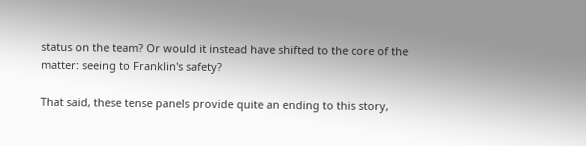status on the team? Or would it instead have shifted to the core of the matter: seeing to Franklin's safety?

That said, these tense panels provide quite an ending to this story,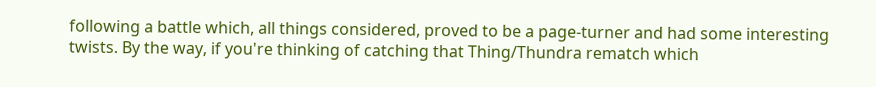following a battle which, all things considered, proved to be a page-turner and had some interesting twists. By the way, if you're thinking of catching that Thing/Thundra rematch which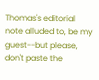Thomas's editorial note alluded to, be my guest--but please, don't paste the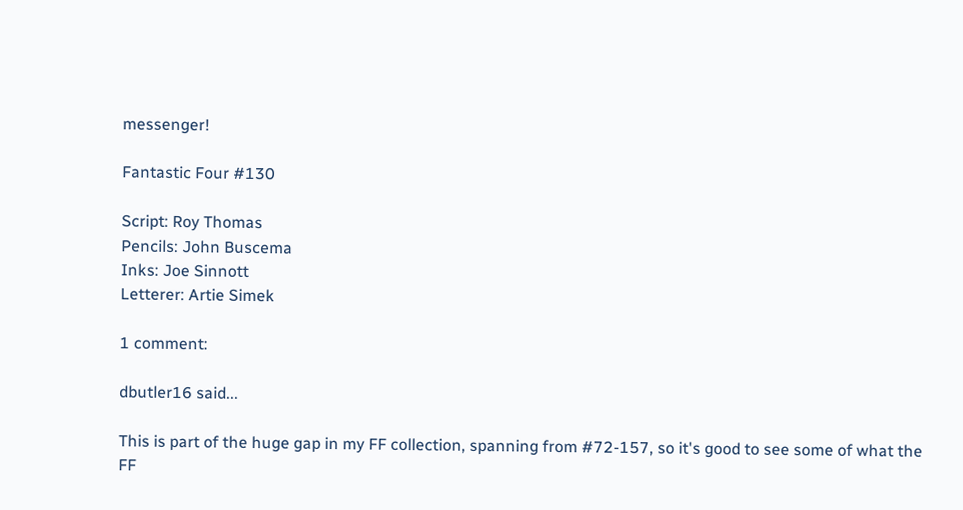messenger!

Fantastic Four #130

Script: Roy Thomas
Pencils: John Buscema
Inks: Joe Sinnott
Letterer: Artie Simek

1 comment:

dbutler16 said...

This is part of the huge gap in my FF collection, spanning from #72-157, so it's good to see some of what the FF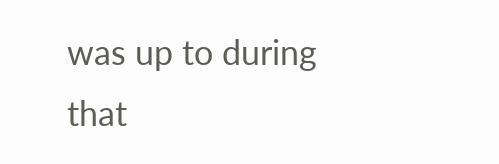was up to during that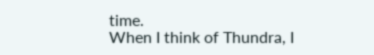time.
When I think of Thundra, I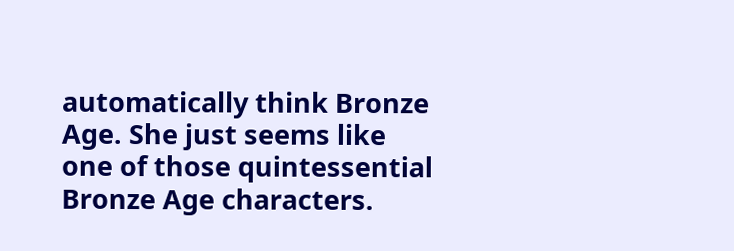automatically think Bronze Age. She just seems like one of those quintessential Bronze Age characters.